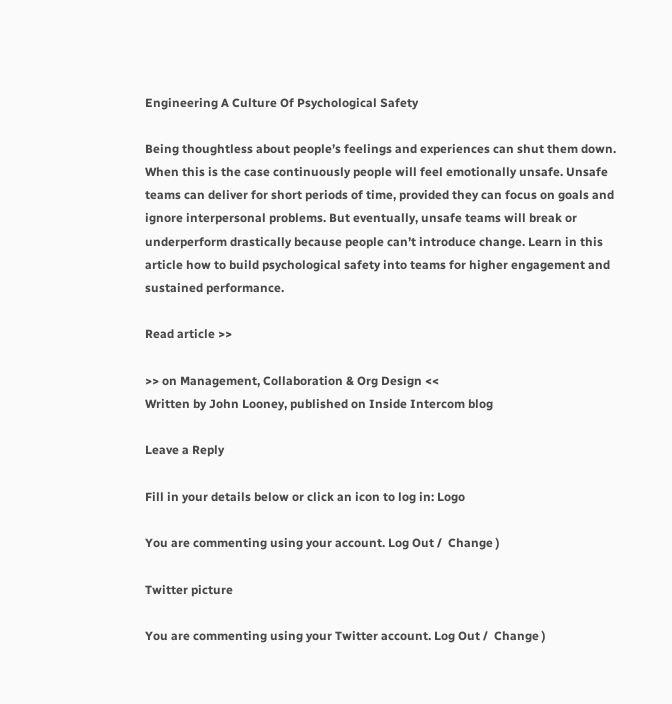Engineering A Culture Of Psychological Safety

Being thoughtless about people’s feelings and experiences can shut them down. When this is the case continuously people will feel emotionally unsafe. Unsafe teams can deliver for short periods of time, provided they can focus on goals and ignore interpersonal problems. But eventually, unsafe teams will break or underperform drastically because people can’t introduce change. Learn in this article how to build psychological safety into teams for higher engagement and sustained performance.

Read article >>

>> on Management, Collaboration & Org Design <<
Written by John Looney, published on Inside Intercom blog

Leave a Reply

Fill in your details below or click an icon to log in: Logo

You are commenting using your account. Log Out /  Change )

Twitter picture

You are commenting using your Twitter account. Log Out /  Change )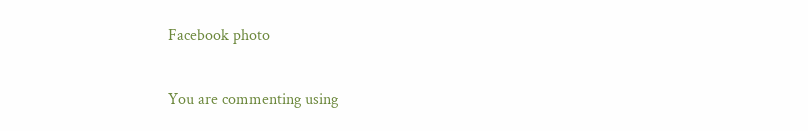Facebook photo

You are commenting using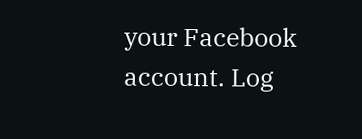your Facebook account. Log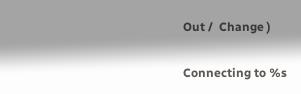Out /  Change )

Connecting to %s